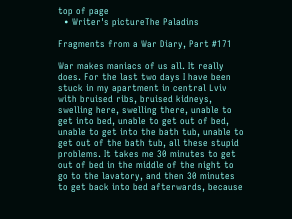top of page
  • Writer's pictureThe Paladins

Fragments from a War Diary, Part #171

War makes maniacs of us all. It really does. For the last two days I have been stuck in my apartment in central Lviv with bruised ribs, bruised kidneys, swelling here, swelling there, unable to get into bed, unable to get out of bed, unable to get into the bath tub, unable to get out of the bath tub, all these stupid problems. It takes me 30 minutes to get out of bed in the middle of the night to go to the lavatory, and then 30 minutes to get back into bed afterwards, because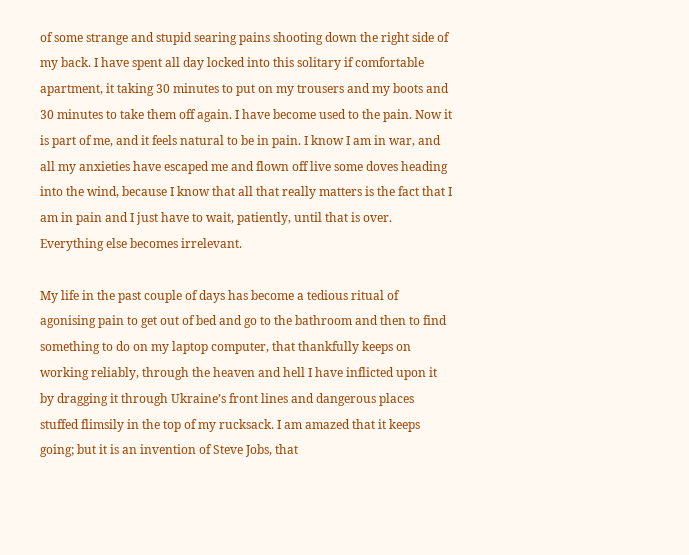of some strange and stupid searing pains shooting down the right side of my back. I have spent all day locked into this solitary if comfortable apartment, it taking 30 minutes to put on my trousers and my boots and 30 minutes to take them off again. I have become used to the pain. Now it is part of me, and it feels natural to be in pain. I know I am in war, and all my anxieties have escaped me and flown off live some doves heading into the wind, because I know that all that really matters is the fact that I am in pain and I just have to wait, patiently, until that is over. Everything else becomes irrelevant.

My life in the past couple of days has become a tedious ritual of agonising pain to get out of bed and go to the bathroom and then to find something to do on my laptop computer, that thankfully keeps on working reliably, through the heaven and hell I have inflicted upon it by dragging it through Ukraine’s front lines and dangerous places stuffed flimsily in the top of my rucksack. I am amazed that it keeps going; but it is an invention of Steve Jobs, that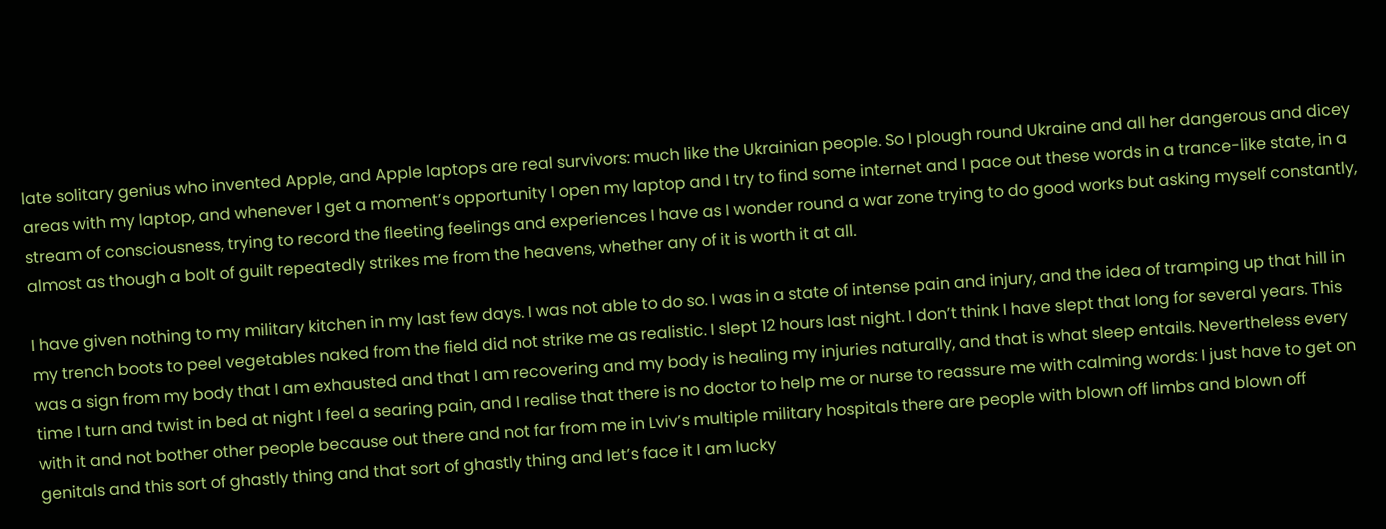late solitary genius who invented Apple, and Apple laptops are real survivors: much like the Ukrainian people. So I plough round Ukraine and all her dangerous and dicey areas with my laptop, and whenever I get a moment’s opportunity I open my laptop and I try to find some internet and I pace out these words in a trance-like state, in a stream of consciousness, trying to record the fleeting feelings and experiences I have as I wonder round a war zone trying to do good works but asking myself constantly, almost as though a bolt of guilt repeatedly strikes me from the heavens, whether any of it is worth it at all.

I have given nothing to my military kitchen in my last few days. I was not able to do so. I was in a state of intense pain and injury, and the idea of tramping up that hill in my trench boots to peel vegetables naked from the field did not strike me as realistic. I slept 12 hours last night. I don’t think I have slept that long for several years. This was a sign from my body that I am exhausted and that I am recovering and my body is healing my injuries naturally, and that is what sleep entails. Nevertheless every time I turn and twist in bed at night I feel a searing pain, and I realise that there is no doctor to help me or nurse to reassure me with calming words: I just have to get on with it and not bother other people because out there and not far from me in Lviv’s multiple military hospitals there are people with blown off limbs and blown off genitals and this sort of ghastly thing and that sort of ghastly thing and let’s face it I am lucky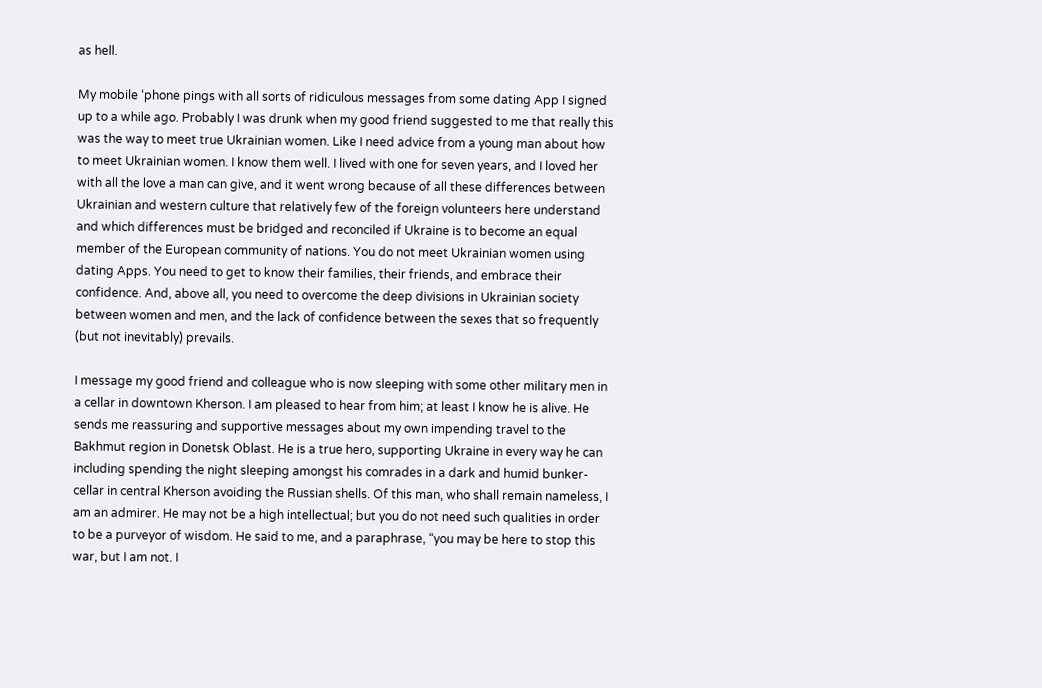as hell.

My mobile ‘phone pings with all sorts of ridiculous messages from some dating App I signed up to a while ago. Probably I was drunk when my good friend suggested to me that really this was the way to meet true Ukrainian women. Like I need advice from a young man about how to meet Ukrainian women. I know them well. I lived with one for seven years, and I loved her with all the love a man can give, and it went wrong because of all these differences between Ukrainian and western culture that relatively few of the foreign volunteers here understand and which differences must be bridged and reconciled if Ukraine is to become an equal member of the European community of nations. You do not meet Ukrainian women using dating Apps. You need to get to know their families, their friends, and embrace their confidence. And, above all, you need to overcome the deep divisions in Ukrainian society between women and men, and the lack of confidence between the sexes that so frequently (but not inevitably) prevails.

I message my good friend and colleague who is now sleeping with some other military men in a cellar in downtown Kherson. I am pleased to hear from him; at least I know he is alive. He sends me reassuring and supportive messages about my own impending travel to the Bakhmut region in Donetsk Oblast. He is a true hero, supporting Ukraine in every way he can including spending the night sleeping amongst his comrades in a dark and humid bunker-cellar in central Kherson avoiding the Russian shells. Of this man, who shall remain nameless, I am an admirer. He may not be a high intellectual; but you do not need such qualities in order to be a purveyor of wisdom. He said to me, and a paraphrase, “you may be here to stop this war, but I am not. I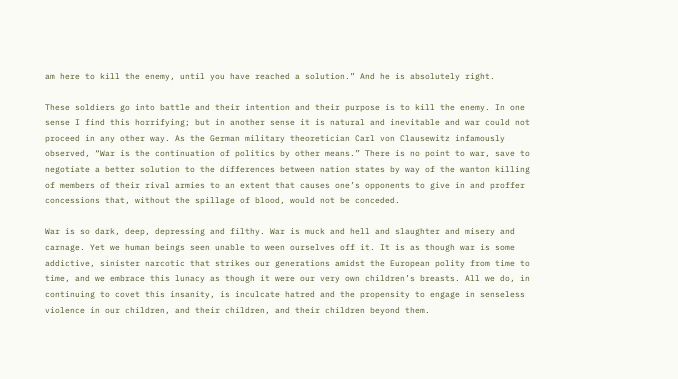am here to kill the enemy, until you have reached a solution.” And he is absolutely right.

These soldiers go into battle and their intention and their purpose is to kill the enemy. In one sense I find this horrifying; but in another sense it is natural and inevitable and war could not proceed in any other way. As the German military theoretician Carl von Clausewitz infamously observed, “War is the continuation of politics by other means.” There is no point to war, save to negotiate a better solution to the differences between nation states by way of the wanton killing of members of their rival armies to an extent that causes one’s opponents to give in and proffer concessions that, without the spillage of blood, would not be conceded.

War is so dark, deep, depressing and filthy. War is muck and hell and slaughter and misery and carnage. Yet we human beings seen unable to ween ourselves off it. It is as though war is some addictive, sinister narcotic that strikes our generations amidst the European polity from time to time, and we embrace this lunacy as though it were our very own children’s breasts. All we do, in continuing to covet this insanity, is inculcate hatred and the propensity to engage in senseless violence in our children, and their children, and their children beyond them.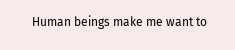Human beings make me want to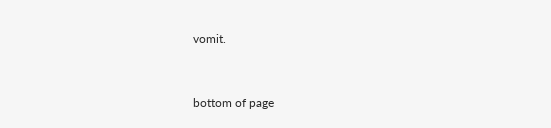vomit.


bottom of page